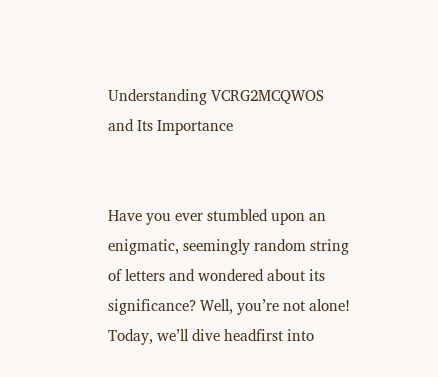Understanding VCRG2MCQWOS and Its Importance


Have you ever stumbled upon an enigmatic, seemingly random string of letters and wondered about its significance? Well, you’re not alone! Today, we’ll dive headfirst into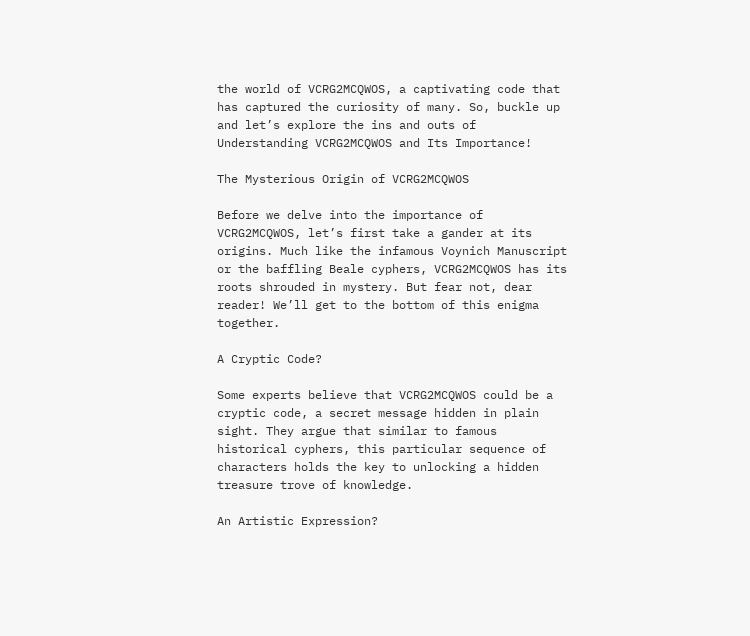the world of VCRG2MCQWOS, a captivating code that has captured the curiosity of many. So, buckle up and let’s explore the ins and outs of Understanding VCRG2MCQWOS and Its Importance!

The Mysterious Origin of VCRG2MCQWOS

Before we delve into the importance of VCRG2MCQWOS, let’s first take a gander at its origins. Much like the infamous Voynich Manuscript or the baffling Beale cyphers, VCRG2MCQWOS has its roots shrouded in mystery. But fear not, dear reader! We’ll get to the bottom of this enigma together.

A Cryptic Code?

Some experts believe that VCRG2MCQWOS could be a cryptic code, a secret message hidden in plain sight. They argue that similar to famous historical cyphers, this particular sequence of characters holds the key to unlocking a hidden treasure trove of knowledge.

An Artistic Expression?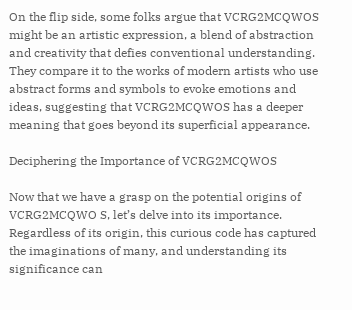On the flip side, some folks argue that VCRG2MCQWOS might be an artistic expression, a blend of abstraction and creativity that defies conventional understanding. They compare it to the works of modern artists who use abstract forms and symbols to evoke emotions and ideas, suggesting that VCRG2MCQWOS has a deeper meaning that goes beyond its superficial appearance.

Deciphering the Importance of VCRG2MCQWOS

Now that we have a grasp on the potential origins of VCRG2MCQWO S, let’s delve into its importance. Regardless of its origin, this curious code has captured the imaginations of many, and understanding its significance can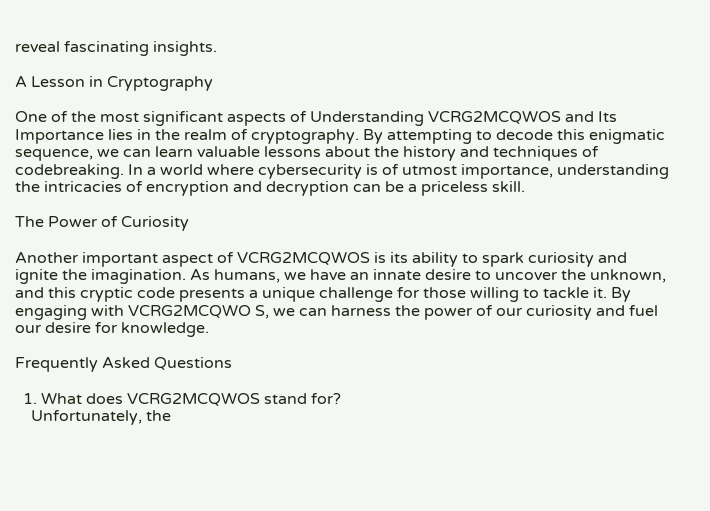reveal fascinating insights.

A Lesson in Cryptography

One of the most significant aspects of Understanding VCRG2MCQWOS and Its Importance lies in the realm of cryptography. By attempting to decode this enigmatic sequence, we can learn valuable lessons about the history and techniques of codebreaking. In a world where cybersecurity is of utmost importance, understanding the intricacies of encryption and decryption can be a priceless skill.

The Power of Curiosity

Another important aspect of VCRG2MCQWOS is its ability to spark curiosity and ignite the imagination. As humans, we have an innate desire to uncover the unknown, and this cryptic code presents a unique challenge for those willing to tackle it. By engaging with VCRG2MCQWO S, we can harness the power of our curiosity and fuel our desire for knowledge.

Frequently Asked Questions

  1. What does VCRG2MCQWOS stand for?
    Unfortunately, the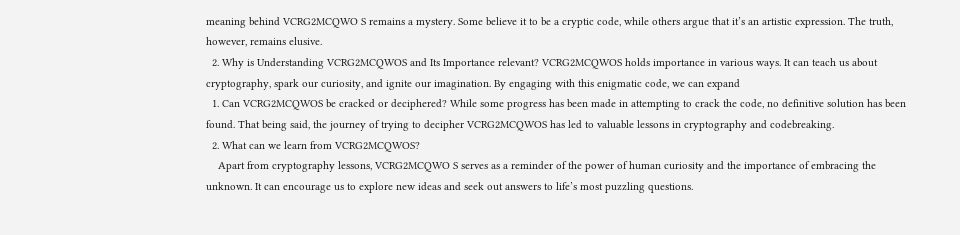meaning behind VCRG2MCQWO S remains a mystery. Some believe it to be a cryptic code, while others argue that it’s an artistic expression. The truth, however, remains elusive.
  2. Why is Understanding VCRG2MCQWOS and Its Importance relevant? VCRG2MCQWOS holds importance in various ways. It can teach us about cryptography, spark our curiosity, and ignite our imagination. By engaging with this enigmatic code, we can expand
  1. Can VCRG2MCQWOS be cracked or deciphered? While some progress has been made in attempting to crack the code, no definitive solution has been found. That being said, the journey of trying to decipher VCRG2MCQWOS has led to valuable lessons in cryptography and codebreaking.
  2. What can we learn from VCRG2MCQWOS?
    Apart from cryptography lessons, VCRG2MCQWO S serves as a reminder of the power of human curiosity and the importance of embracing the unknown. It can encourage us to explore new ideas and seek out answers to life’s most puzzling questions.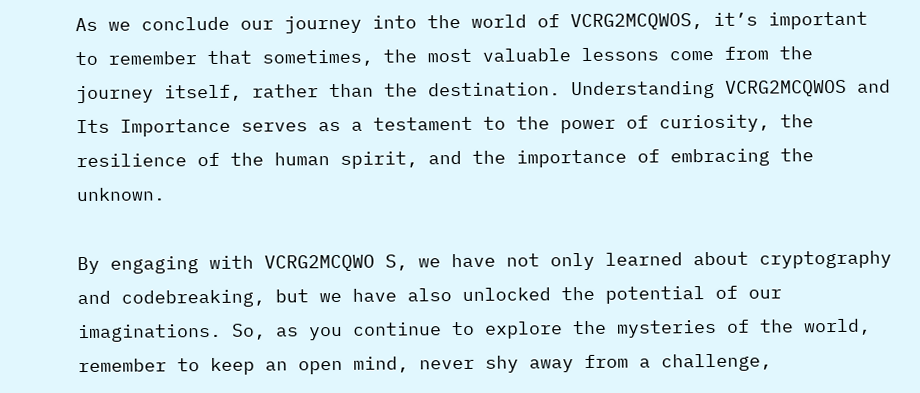As we conclude our journey into the world of VCRG2MCQWOS, it’s important to remember that sometimes, the most valuable lessons come from the journey itself, rather than the destination. Understanding VCRG2MCQWOS and Its Importance serves as a testament to the power of curiosity, the resilience of the human spirit, and the importance of embracing the unknown.

By engaging with VCRG2MCQWO S, we have not only learned about cryptography and codebreaking, but we have also unlocked the potential of our imaginations. So, as you continue to explore the mysteries of the world, remember to keep an open mind, never shy away from a challenge,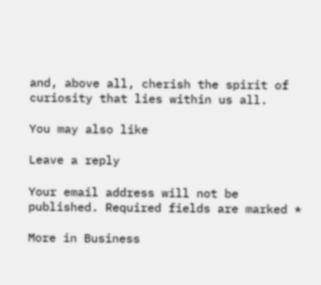and, above all, cherish the spirit of curiosity that lies within us all.

You may also like

Leave a reply

Your email address will not be published. Required fields are marked *

More in Business